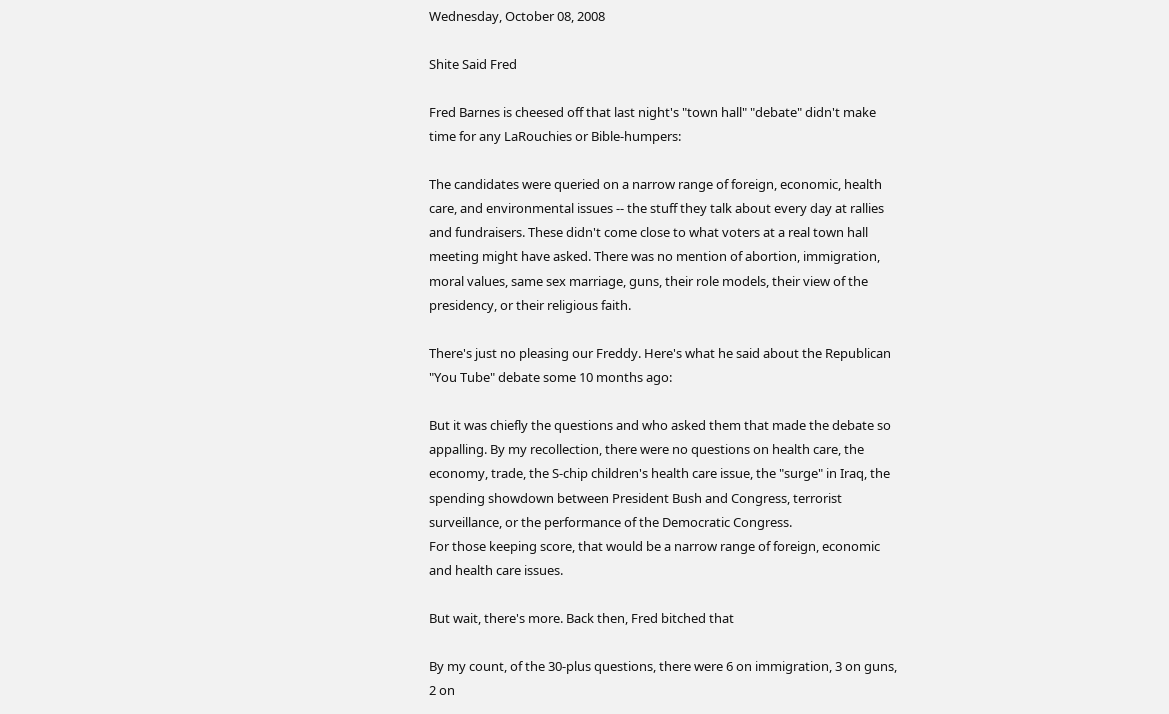Wednesday, October 08, 2008

Shite Said Fred

Fred Barnes is cheesed off that last night's "town hall" "debate" didn't make time for any LaRouchies or Bible-humpers:

The candidates were queried on a narrow range of foreign, economic, health care, and environmental issues -- the stuff they talk about every day at rallies and fundraisers. These didn't come close to what voters at a real town hall meeting might have asked. There was no mention of abortion, immigration, moral values, same sex marriage, guns, their role models, their view of the presidency, or their religious faith.

There's just no pleasing our Freddy. Here's what he said about the Republican "You Tube" debate some 10 months ago:

But it was chiefly the questions and who asked them that made the debate so appalling. By my recollection, there were no questions on health care, the economy, trade, the S-chip children's health care issue, the "surge" in Iraq, the spending showdown between President Bush and Congress, terrorist surveillance, or the performance of the Democratic Congress.
For those keeping score, that would be a narrow range of foreign, economic and health care issues.

But wait, there's more. Back then, Fred bitched that

By my count, of the 30-plus questions, there were 6 on immigration, 3 on guns, 2 on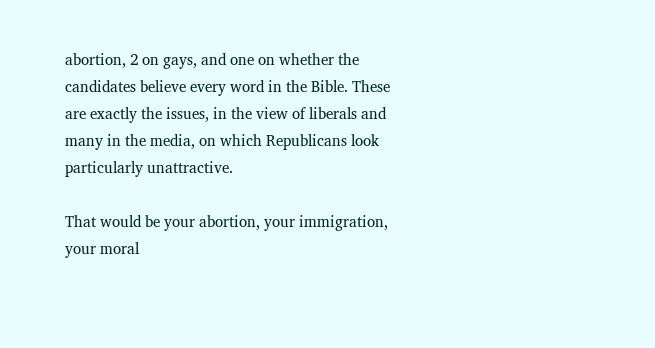abortion, 2 on gays, and one on whether the candidates believe every word in the Bible. These are exactly the issues, in the view of liberals and many in the media, on which Republicans look particularly unattractive.

That would be your abortion, your immigration, your moral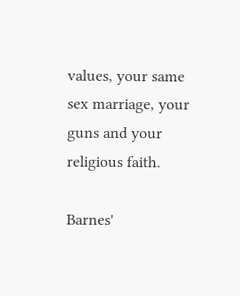values, your same sex marriage, your guns and your religious faith.

Barnes'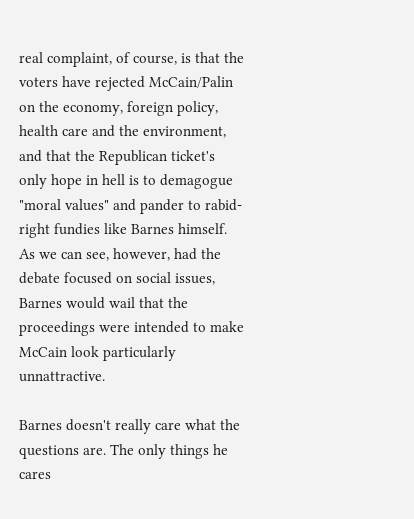real complaint, of course, is that the voters have rejected McCain/Palin on the economy, foreign policy, health care and the environment, and that the Republican ticket's only hope in hell is to demagogue "moral values" and pander to rabid-right fundies like Barnes himself. As we can see, however, had the debate focused on social issues, Barnes would wail that the proceedings were intended to make McCain look particularly unnattractive.

Barnes doesn't really care what the questions are. The only things he cares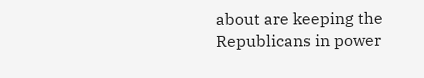about are keeping the Republicans in power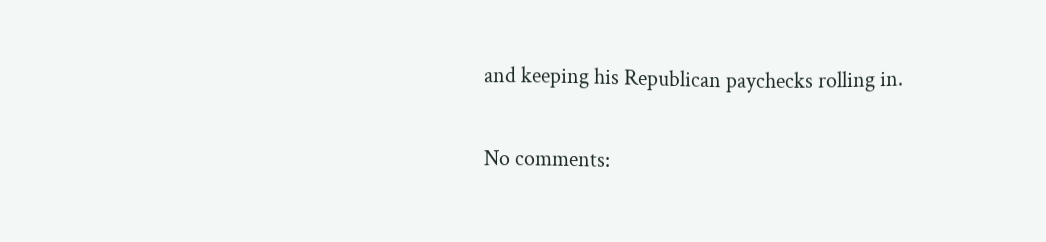and keeping his Republican paychecks rolling in.

No comments: